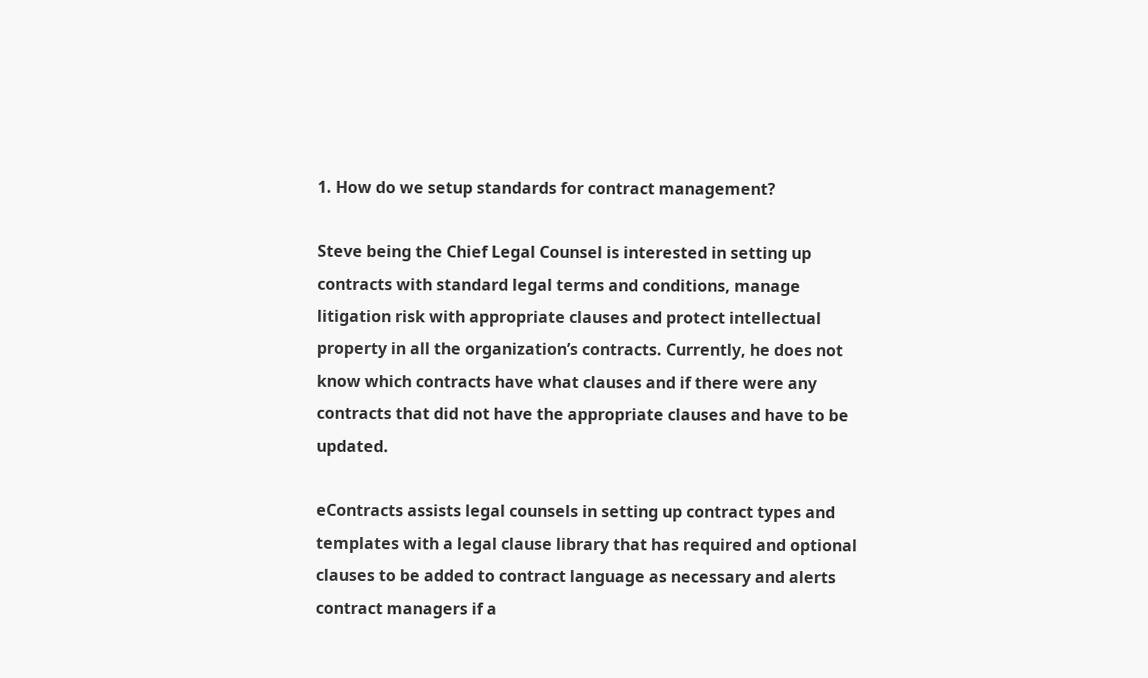1. How do we setup standards for contract management?

Steve being the Chief Legal Counsel is interested in setting up contracts with standard legal terms and conditions, manage litigation risk with appropriate clauses and protect intellectual property in all the organization’s contracts. Currently, he does not know which contracts have what clauses and if there were any contracts that did not have the appropriate clauses and have to be updated.

eContracts assists legal counsels in setting up contract types and templates with a legal clause library that has required and optional clauses to be added to contract language as necessary and alerts contract managers if a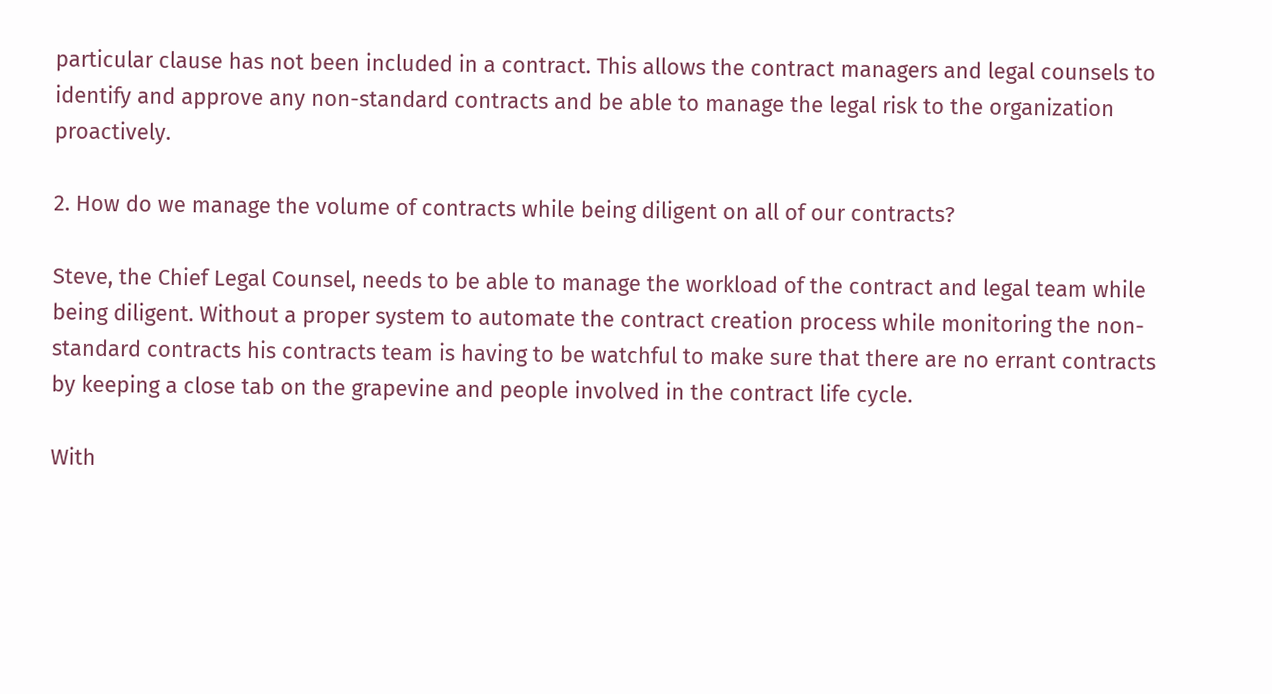particular clause has not been included in a contract. This allows the contract managers and legal counsels to identify and approve any non-standard contracts and be able to manage the legal risk to the organization proactively.

2. How do we manage the volume of contracts while being diligent on all of our contracts?

Steve, the Chief Legal Counsel, needs to be able to manage the workload of the contract and legal team while being diligent. Without a proper system to automate the contract creation process while monitoring the non-standard contracts his contracts team is having to be watchful to make sure that there are no errant contracts by keeping a close tab on the grapevine and people involved in the contract life cycle.

With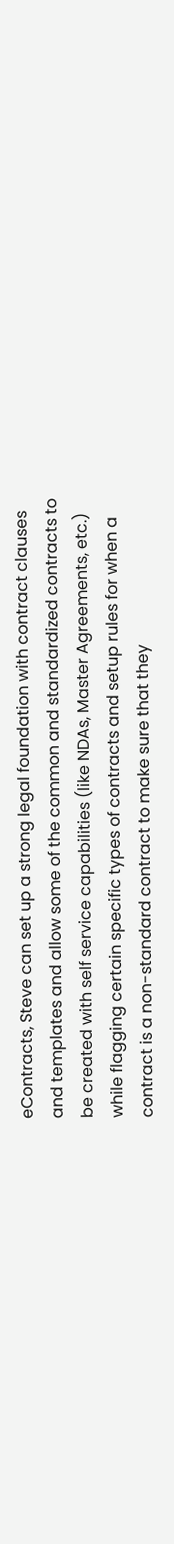eContracts, Steve can set up a strong legal foundation with contract clauses and templates and allow some of the common and standardized contracts to be created with self service capabilities (like NDAs, Master Agreements, etc.) while flagging certain specific types of contracts and setup rules for when a contract is a non-standard contract to make sure that they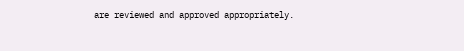are reviewed and approved appropriately.